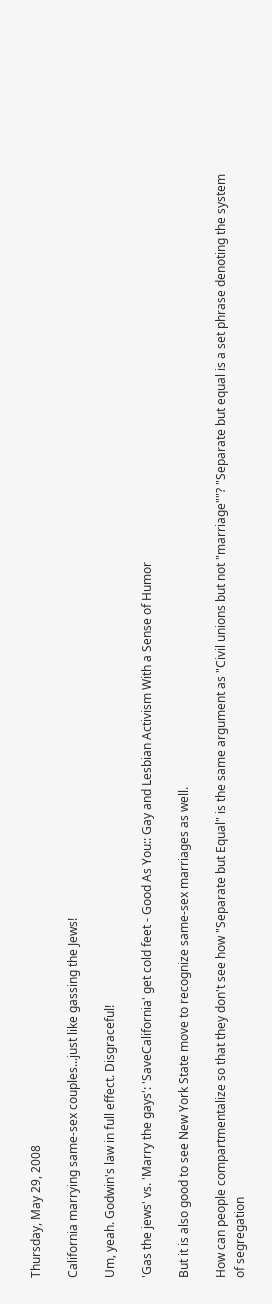Thursday, May 29, 2008

California marrying same-sex couples...just like gassing the Jews!

Um, yeah. Godwin's law in full effect. Disgraceful!

'Gas the jews' vs. 'Marry the gays': 'SaveCalifornia' get cold feet - Good As You:: Gay and Lesbian Activism With a Sense of Humor

But it is also good to see New York State move to recognize same-sex marriages as well.

How can people compartmentalize so that they don't see how "Separate but Equal" is the same argument as "Civil unions but not "marriage""? "Separate but equal is a set phrase denoting the system of segregation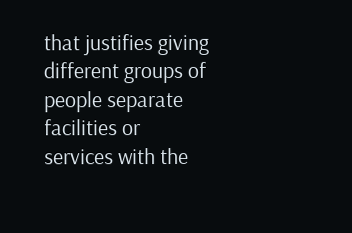that justifies giving different groups of people separate facilities or
services with the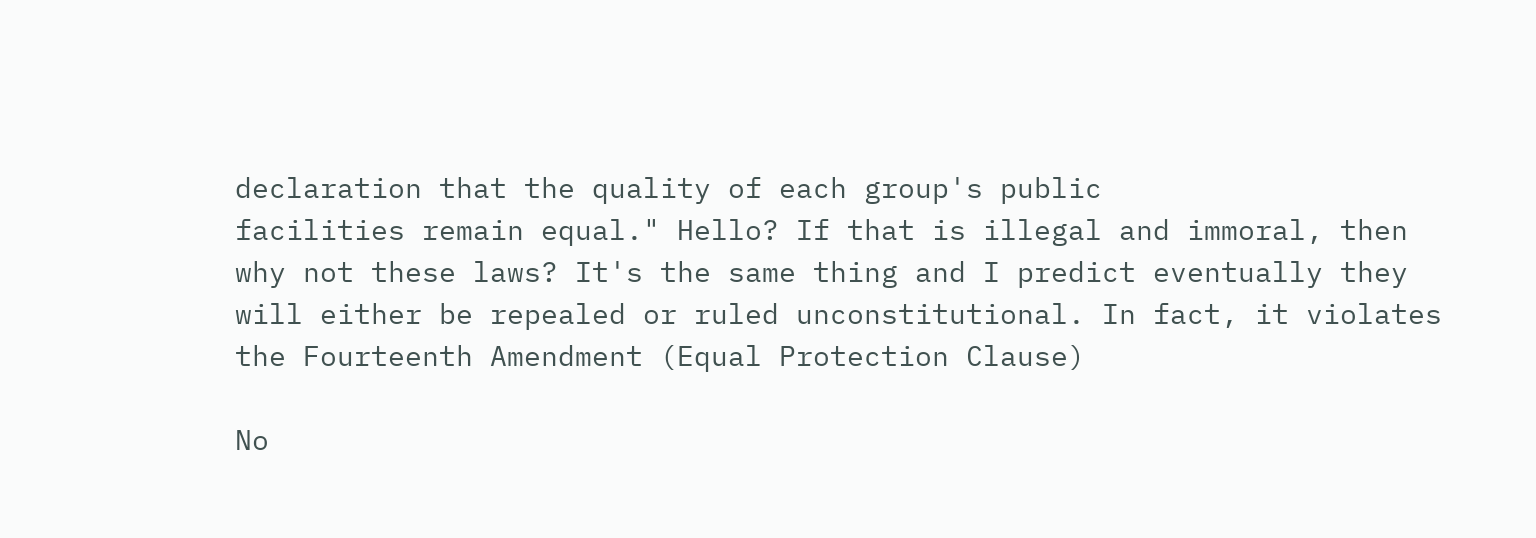declaration that the quality of each group's public
facilities remain equal." Hello? If that is illegal and immoral, then why not these laws? It's the same thing and I predict eventually they will either be repealed or ruled unconstitutional. In fact, it violates the Fourteenth Amendment (Equal Protection Clause)

No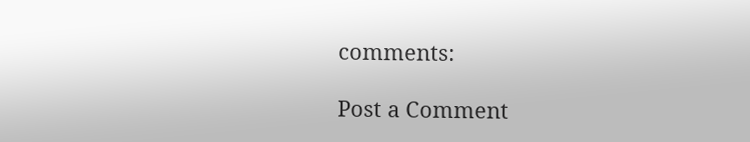comments:

Post a Comment